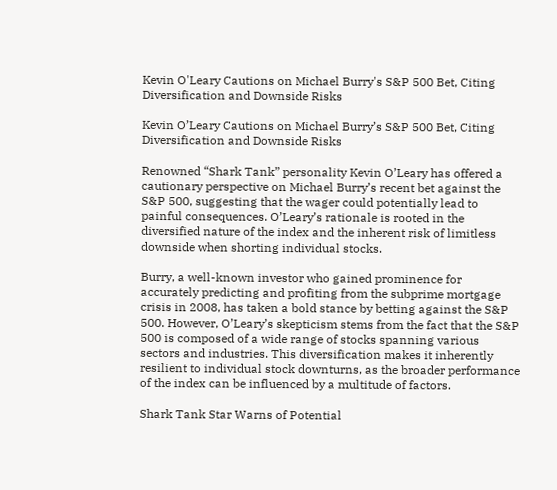Kevin O'Leary Cautions on Michael Burry's S&P 500 Bet, Citing Diversification and Downside Risks

Kevin O’Leary Cautions on Michael Burry’s S&P 500 Bet, Citing Diversification and Downside Risks

Renowned “Shark Tank” personality Kevin O’Leary has offered a cautionary perspective on Michael Burry’s recent bet against the S&P 500, suggesting that the wager could potentially lead to painful consequences. O’Leary’s rationale is rooted in the diversified nature of the index and the inherent risk of limitless downside when shorting individual stocks.

Burry, a well-known investor who gained prominence for accurately predicting and profiting from the subprime mortgage crisis in 2008, has taken a bold stance by betting against the S&P 500. However, O’Leary’s skepticism stems from the fact that the S&P 500 is composed of a wide range of stocks spanning various sectors and industries. This diversification makes it inherently resilient to individual stock downturns, as the broader performance of the index can be influenced by a multitude of factors.

Shark Tank Star Warns of Potential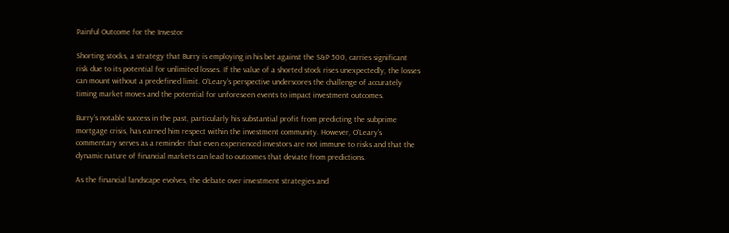Painful Outcome for the Investor

Shorting stocks, a strategy that Burry is employing in his bet against the S&P 500, carries significant risk due to its potential for unlimited losses. If the value of a shorted stock rises unexpectedly, the losses can mount without a predefined limit. O’Leary’s perspective underscores the challenge of accurately timing market moves and the potential for unforeseen events to impact investment outcomes.

Burry’s notable success in the past, particularly his substantial profit from predicting the subprime mortgage crisis, has earned him respect within the investment community. However, O’Leary’s commentary serves as a reminder that even experienced investors are not immune to risks and that the dynamic nature of financial markets can lead to outcomes that deviate from predictions.

As the financial landscape evolves, the debate over investment strategies and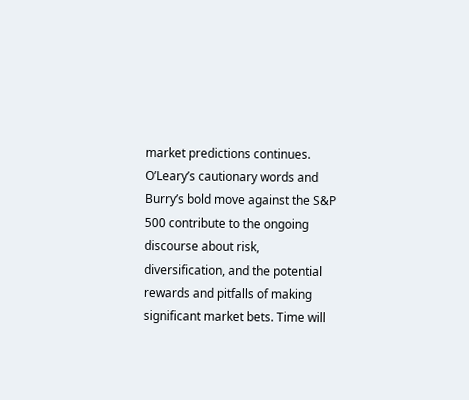market predictions continues. O’Leary’s cautionary words and Burry’s bold move against the S&P 500 contribute to the ongoing discourse about risk, diversification, and the potential rewards and pitfalls of making significant market bets. Time will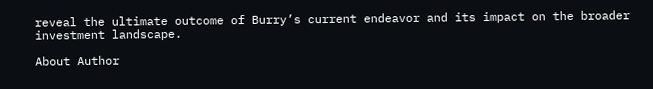reveal the ultimate outcome of Burry’s current endeavor and its impact on the broader investment landscape.

About Author